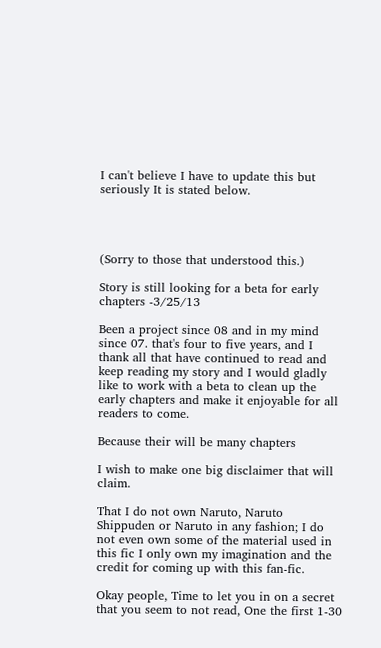I can't believe I have to update this but seriously It is stated below.




(Sorry to those that understood this.)

Story is still looking for a beta for early chapters -3/25/13

Been a project since 08 and in my mind since 07. that's four to five years, and I thank all that have continued to read and keep reading my story and I would gladly like to work with a beta to clean up the early chapters and make it enjoyable for all readers to come.

Because their will be many chapters

I wish to make one big disclaimer that will claim.

That I do not own Naruto, Naruto Shippuden or Naruto in any fashion; I do not even own some of the material used in this fic I only own my imagination and the credit for coming up with this fan-fic.

Okay people, Time to let you in on a secret that you seem to not read, One the first 1-30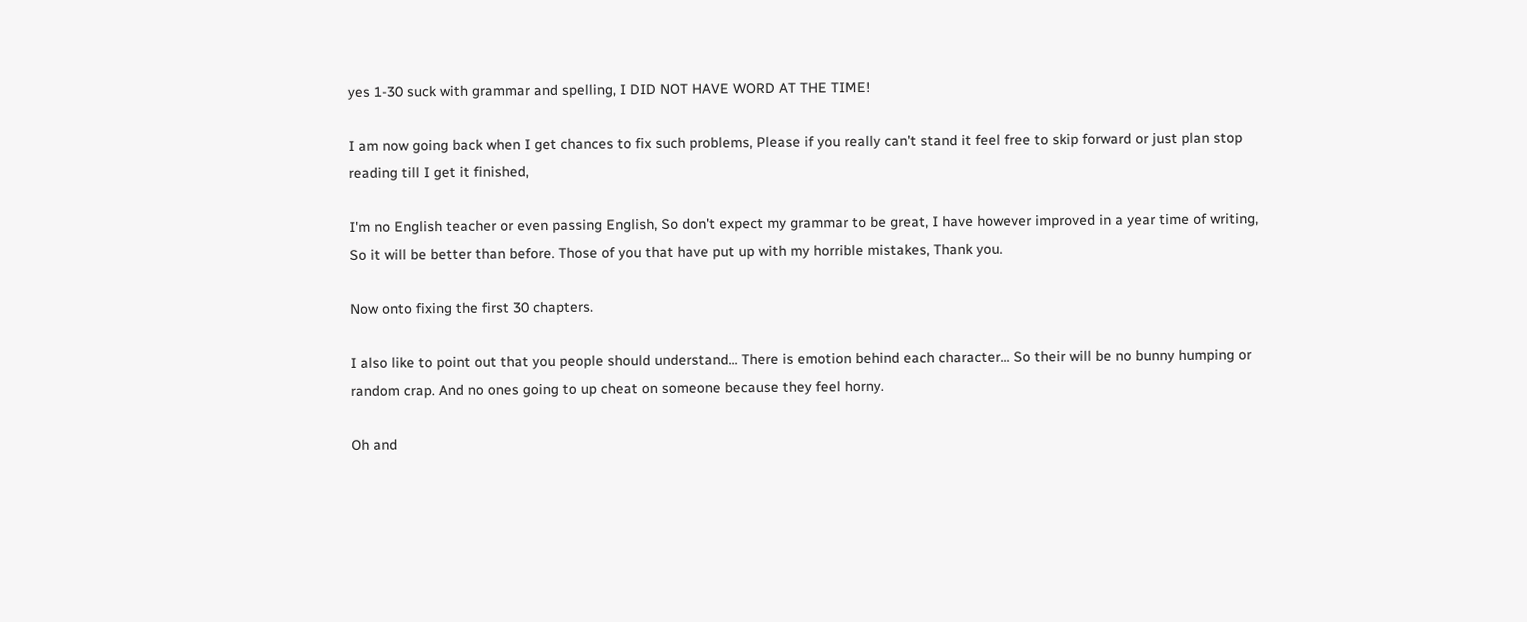yes 1-30 suck with grammar and spelling, I DID NOT HAVE WORD AT THE TIME!

I am now going back when I get chances to fix such problems, Please if you really can't stand it feel free to skip forward or just plan stop reading till I get it finished,

I'm no English teacher or even passing English, So don't expect my grammar to be great, I have however improved in a year time of writing, So it will be better than before. Those of you that have put up with my horrible mistakes, Thank you.

Now onto fixing the first 30 chapters.

I also like to point out that you people should understand... There is emotion behind each character... So their will be no bunny humping or random crap. And no ones going to up cheat on someone because they feel horny.

Oh and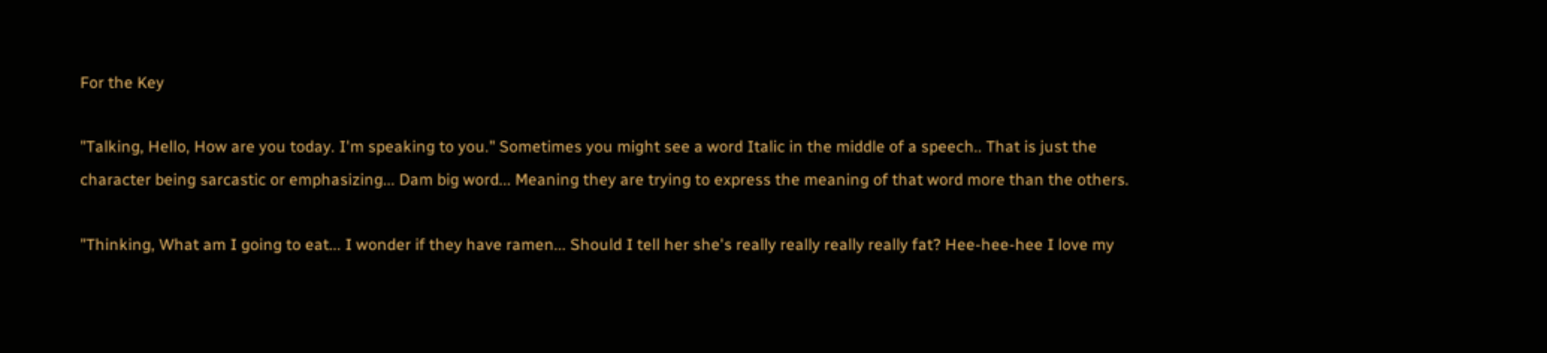For the Key

"Talking, Hello, How are you today. I'm speaking to you." Sometimes you might see a word Italic in the middle of a speech.. That is just the character being sarcastic or emphasizing... Dam big word... Meaning they are trying to express the meaning of that word more than the others.

"Thinking, What am I going to eat... I wonder if they have ramen... Should I tell her she's really really really really fat? Hee-hee-hee I love my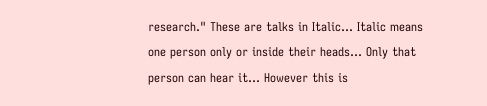research." These are talks in Italic... Italic means one person only or inside their heads... Only that person can hear it... However this is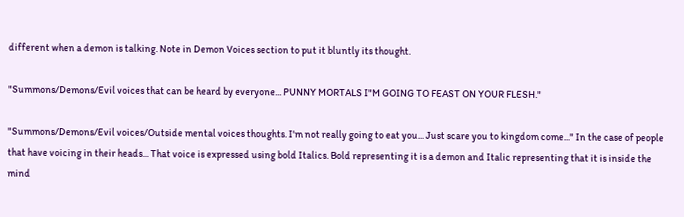different when a demon is talking. Note in Demon Voices section to put it bluntly its thought.

"Summons/Demons/Evil voices that can be heard by everyone... PUNNY MORTALS I"M GOING TO FEAST ON YOUR FLESH."

"Summons/Demons/Evil voices/Outside mental voices thoughts. I'm not really going to eat you... Just scare you to kingdom come..." In the case of people that have voicing in their heads... That voice is expressed using bold Italics. Bold representing it is a demon and Italic representing that it is inside the mind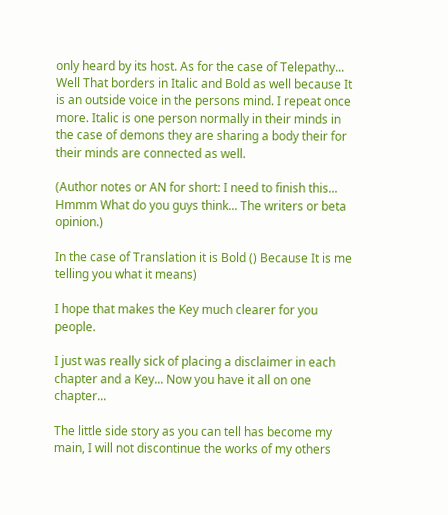only heard by its host. As for the case of Telepathy... Well That borders in Italic and Bold as well because It is an outside voice in the persons mind. I repeat once more. Italic is one person normally in their minds in the case of demons they are sharing a body their for their minds are connected as well.

(Author notes or AN for short: I need to finish this... Hmmm What do you guys think... The writers or beta opinion.)

In the case of Translation it is Bold () Because It is me telling you what it means)

I hope that makes the Key much clearer for you people.

I just was really sick of placing a disclaimer in each chapter and a Key... Now you have it all on one chapter...

The little side story as you can tell has become my main, I will not discontinue the works of my others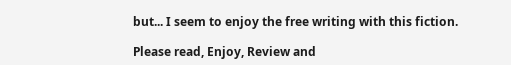but... I seem to enjoy the free writing with this fiction.

Please read, Enjoy, Review and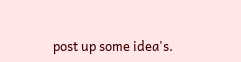post up some idea's.